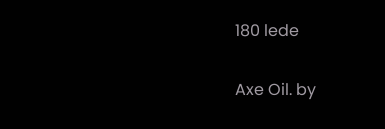180 lede

Axe Oil. by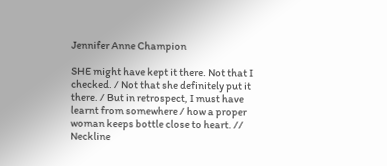Jennifer Anne Champion

SHE might have kept it there. Not that I checked. / Not that she definitely put it there. / But in retrospect, I must have learnt from somewhere / how a proper woman keeps bottle close to heart. // Neckline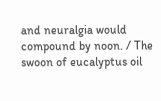and neuralgia would compound by noon. / The swoon of eucalyptus oil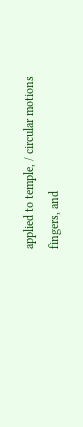applied to temple, / circular motions fingers, and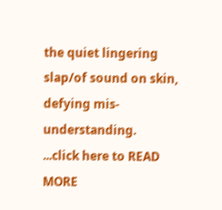the quiet lingering slap/of sound on skin, defying mis-understanding.
...click here to READ MORE